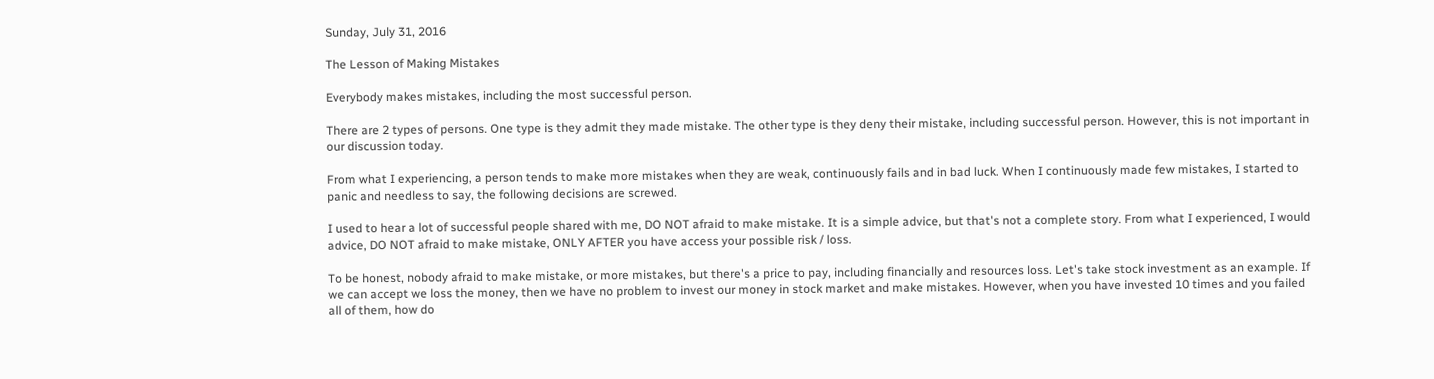Sunday, July 31, 2016

The Lesson of Making Mistakes

Everybody makes mistakes, including the most successful person.

There are 2 types of persons. One type is they admit they made mistake. The other type is they deny their mistake, including successful person. However, this is not important in our discussion today.

From what I experiencing, a person tends to make more mistakes when they are weak, continuously fails and in bad luck. When I continuously made few mistakes, I started to panic and needless to say, the following decisions are screwed.

I used to hear a lot of successful people shared with me, DO NOT afraid to make mistake. It is a simple advice, but that's not a complete story. From what I experienced, I would advice, DO NOT afraid to make mistake, ONLY AFTER you have access your possible risk / loss.

To be honest, nobody afraid to make mistake, or more mistakes, but there's a price to pay, including financially and resources loss. Let's take stock investment as an example. If we can accept we loss the money, then we have no problem to invest our money in stock market and make mistakes. However, when you have invested 10 times and you failed all of them, how do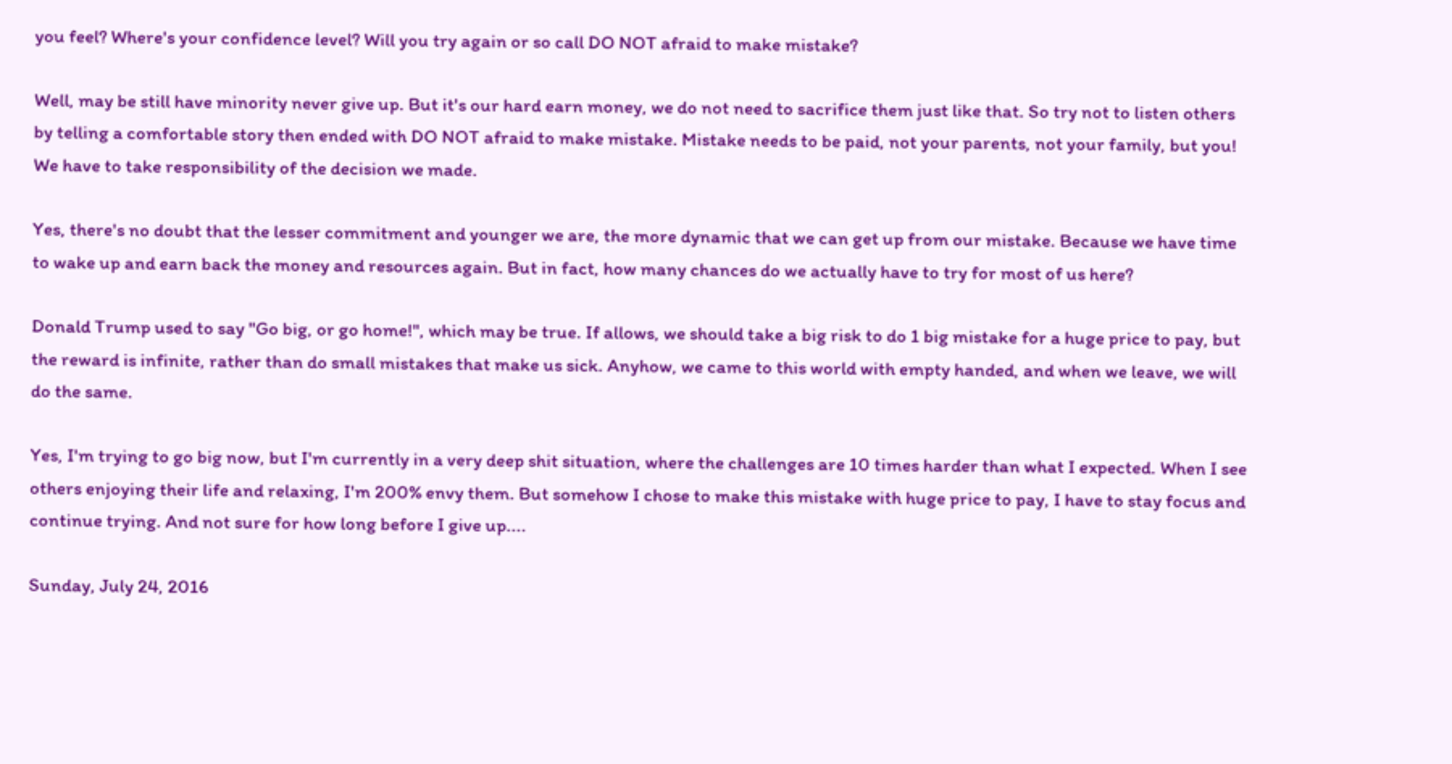you feel? Where's your confidence level? Will you try again or so call DO NOT afraid to make mistake?

Well, may be still have minority never give up. But it's our hard earn money, we do not need to sacrifice them just like that. So try not to listen others by telling a comfortable story then ended with DO NOT afraid to make mistake. Mistake needs to be paid, not your parents, not your family, but you! We have to take responsibility of the decision we made.

Yes, there's no doubt that the lesser commitment and younger we are, the more dynamic that we can get up from our mistake. Because we have time to wake up and earn back the money and resources again. But in fact, how many chances do we actually have to try for most of us here?

Donald Trump used to say "Go big, or go home!", which may be true. If allows, we should take a big risk to do 1 big mistake for a huge price to pay, but the reward is infinite, rather than do small mistakes that make us sick. Anyhow, we came to this world with empty handed, and when we leave, we will do the same.

Yes, I'm trying to go big now, but I'm currently in a very deep shit situation, where the challenges are 10 times harder than what I expected. When I see others enjoying their life and relaxing, I'm 200% envy them. But somehow I chose to make this mistake with huge price to pay, I have to stay focus and continue trying. And not sure for how long before I give up....

Sunday, July 24, 2016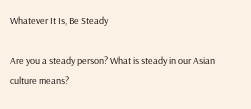Whatever It Is, Be Steady

Are you a steady person? What is steady in our Asian culture means?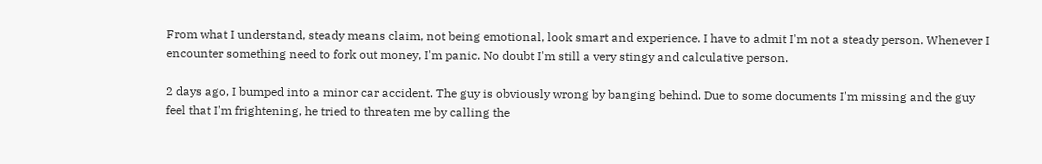From what I understand, steady means claim, not being emotional, look smart and experience. I have to admit I'm not a steady person. Whenever I encounter something need to fork out money, I'm panic. No doubt I'm still a very stingy and calculative person.

2 days ago, I bumped into a minor car accident. The guy is obviously wrong by banging behind. Due to some documents I'm missing and the guy feel that I'm frightening, he tried to threaten me by calling the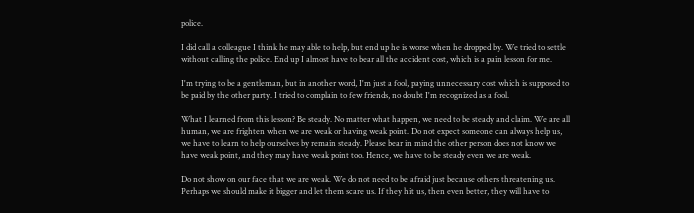police.

I did call a colleague I think he may able to help, but end up he is worse when he dropped by. We tried to settle without calling the police. End up I almost have to bear all the accident cost, which is a pain lesson for me.

I'm trying to be a gentleman, but in another word, I'm just a fool, paying unnecessary cost which is supposed to be paid by the other party. I tried to complain to few friends, no doubt I'm recognized as a fool.

What I learned from this lesson? Be steady. No matter what happen, we need to be steady and claim. We are all human, we are frighten when we are weak or having weak point. Do not expect someone can always help us, we have to learn to help ourselves by remain steady. Please bear in mind the other person does not know we have weak point, and they may have weak point too. Hence, we have to be steady even we are weak.

Do not show on our face that we are weak. We do not need to be afraid just because others threatening us. Perhaps we should make it bigger and let them scare us. If they hit us, then even better, they will have to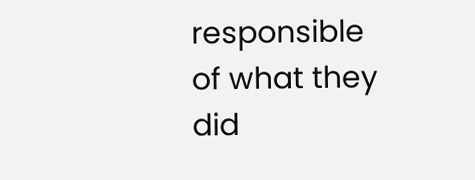responsible of what they did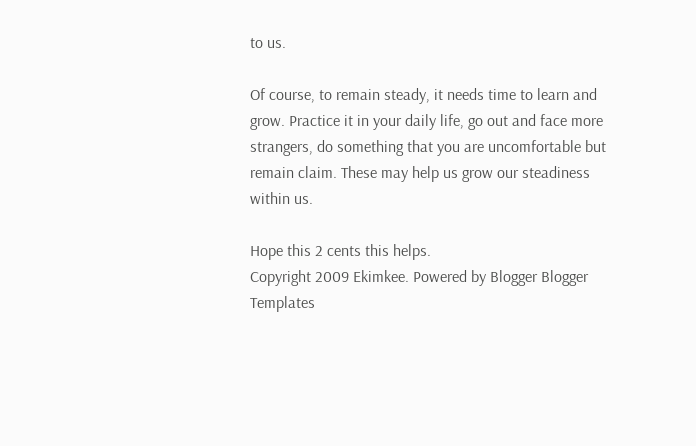to us.

Of course, to remain steady, it needs time to learn and grow. Practice it in your daily life, go out and face more strangers, do something that you are uncomfortable but remain claim. These may help us grow our steadiness within us.

Hope this 2 cents this helps.
Copyright 2009 Ekimkee. Powered by Blogger Blogger Templates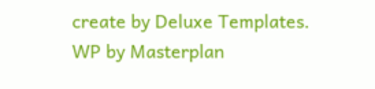create by Deluxe Templates. WP by Masterplan